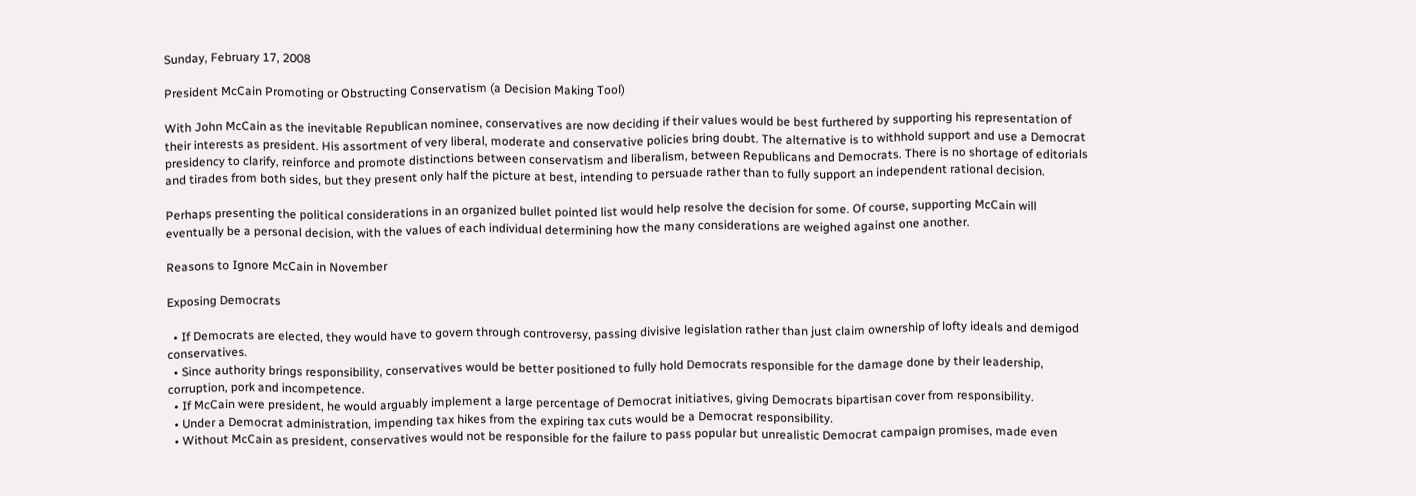Sunday, February 17, 2008

President McCain Promoting or Obstructing Conservatism (a Decision Making Tool)

With John McCain as the inevitable Republican nominee, conservatives are now deciding if their values would be best furthered by supporting his representation of their interests as president. His assortment of very liberal, moderate and conservative policies bring doubt. The alternative is to withhold support and use a Democrat presidency to clarify, reinforce and promote distinctions between conservatism and liberalism, between Republicans and Democrats. There is no shortage of editorials and tirades from both sides, but they present only half the picture at best, intending to persuade rather than to fully support an independent rational decision.

Perhaps presenting the political considerations in an organized bullet pointed list would help resolve the decision for some. Of course, supporting McCain will eventually be a personal decision, with the values of each individual determining how the many considerations are weighed against one another.

Reasons to Ignore McCain in November

Exposing Democrats

  • If Democrats are elected, they would have to govern through controversy, passing divisive legislation rather than just claim ownership of lofty ideals and demigod conservatives.
  • Since authority brings responsibility, conservatives would be better positioned to fully hold Democrats responsible for the damage done by their leadership, corruption, pork and incompetence.
  • If McCain were president, he would arguably implement a large percentage of Democrat initiatives, giving Democrats bipartisan cover from responsibility.
  • Under a Democrat administration, impending tax hikes from the expiring tax cuts would be a Democrat responsibility.
  • Without McCain as president, conservatives would not be responsible for the failure to pass popular but unrealistic Democrat campaign promises, made even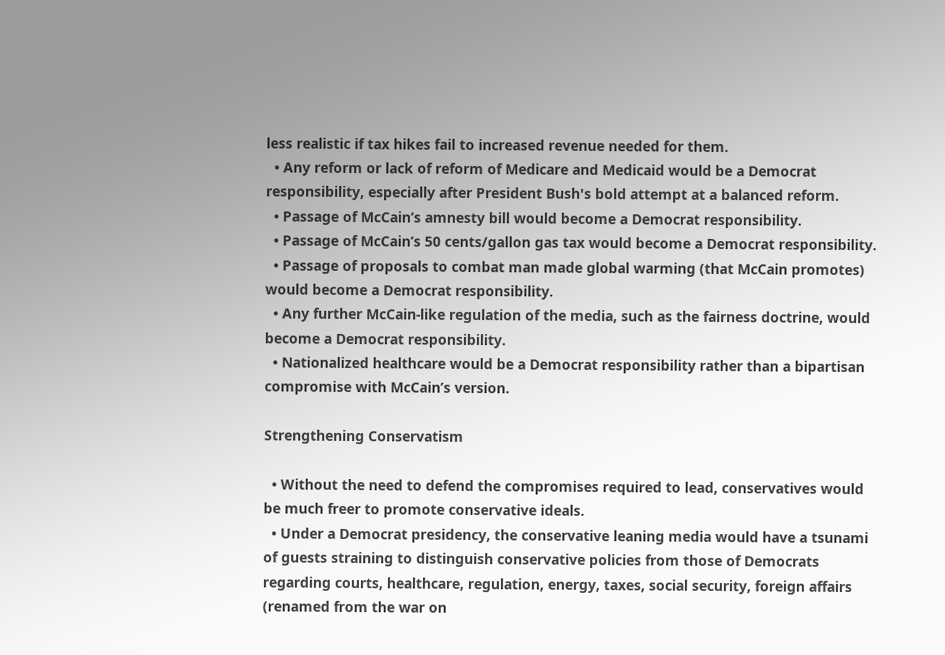less realistic if tax hikes fail to increased revenue needed for them.
  • Any reform or lack of reform of Medicare and Medicaid would be a Democrat responsibility, especially after President Bush's bold attempt at a balanced reform.
  • Passage of McCain’s amnesty bill would become a Democrat responsibility.
  • Passage of McCain’s 50 cents/gallon gas tax would become a Democrat responsibility.
  • Passage of proposals to combat man made global warming (that McCain promotes) would become a Democrat responsibility.
  • Any further McCain-like regulation of the media, such as the fairness doctrine, would become a Democrat responsibility.
  • Nationalized healthcare would be a Democrat responsibility rather than a bipartisan compromise with McCain’s version.

Strengthening Conservatism

  • Without the need to defend the compromises required to lead, conservatives would be much freer to promote conservative ideals.
  • Under a Democrat presidency, the conservative leaning media would have a tsunami of guests straining to distinguish conservative policies from those of Democrats regarding courts, healthcare, regulation, energy, taxes, social security, foreign affairs (renamed from the war on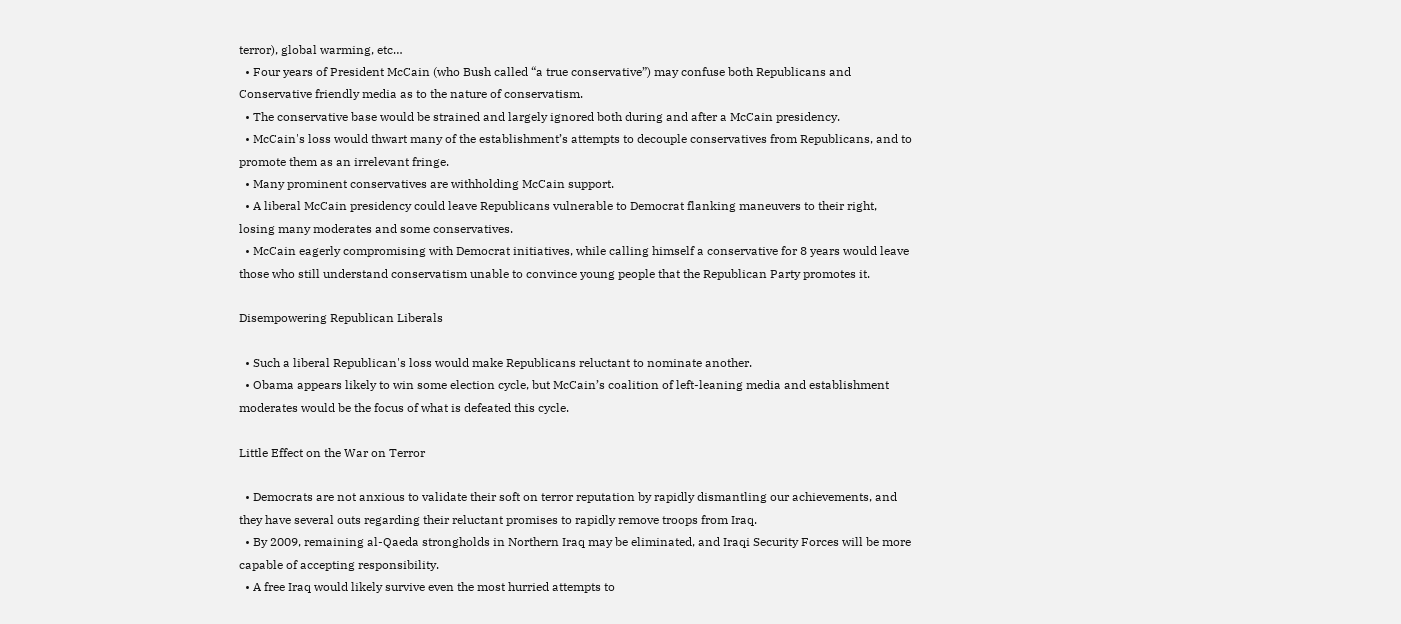terror), global warming, etc…
  • Four years of President McCain (who Bush called “a true conservative”) may confuse both Republicans and Conservative friendly media as to the nature of conservatism.
  • The conservative base would be strained and largely ignored both during and after a McCain presidency.
  • McCain's loss would thwart many of the establishment’s attempts to decouple conservatives from Republicans, and to promote them as an irrelevant fringe.
  • Many prominent conservatives are withholding McCain support.
  • A liberal McCain presidency could leave Republicans vulnerable to Democrat flanking maneuvers to their right, losing many moderates and some conservatives.
  • McCain eagerly compromising with Democrat initiatives, while calling himself a conservative for 8 years would leave those who still understand conservatism unable to convince young people that the Republican Party promotes it.

Disempowering Republican Liberals

  • Such a liberal Republican's loss would make Republicans reluctant to nominate another.
  • Obama appears likely to win some election cycle, but McCain’s coalition of left-leaning media and establishment moderates would be the focus of what is defeated this cycle.

Little Effect on the War on Terror

  • Democrats are not anxious to validate their soft on terror reputation by rapidly dismantling our achievements, and they have several outs regarding their reluctant promises to rapidly remove troops from Iraq.
  • By 2009, remaining al-Qaeda strongholds in Northern Iraq may be eliminated, and Iraqi Security Forces will be more capable of accepting responsibility.
  • A free Iraq would likely survive even the most hurried attempts to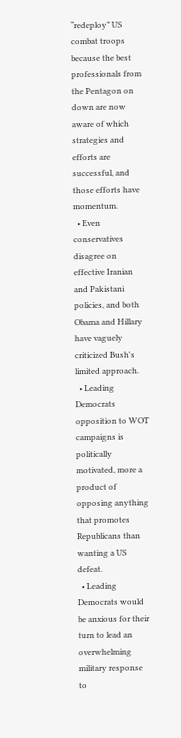“redeploy” US combat troops because the best professionals from the Pentagon on down are now aware of which strategies and efforts are successful, and those efforts have momentum.
  • Even conservatives disagree on effective Iranian and Pakistani policies, and both Obama and Hillary have vaguely criticized Bush's limited approach.
  • Leading Democrats opposition to WOT campaigns is politically motivated, more a product of opposing anything that promotes Republicans than wanting a US defeat.
  • Leading Democrats would be anxious for their turn to lead an overwhelming military response to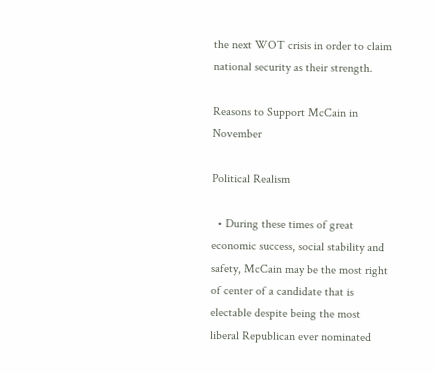the next WOT crisis in order to claim national security as their strength.

Reasons to Support McCain in November

Political Realism

  • During these times of great economic success, social stability and safety, McCain may be the most right of center of a candidate that is electable despite being the most liberal Republican ever nominated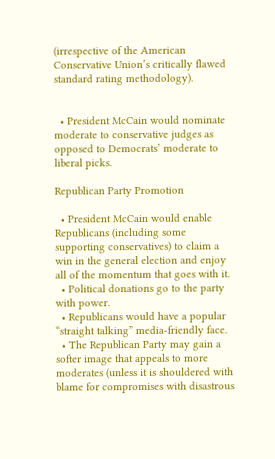(irrespective of the American Conservative Union’s critically flawed standard rating methodology).


  • President McCain would nominate moderate to conservative judges as opposed to Democrats’ moderate to liberal picks.

Republican Party Promotion

  • President McCain would enable Republicans (including some supporting conservatives) to claim a win in the general election and enjoy all of the momentum that goes with it.
  • Political donations go to the party with power.
  • Republicans would have a popular “straight talking” media-friendly face.
  • The Republican Party may gain a softer image that appeals to more moderates (unless it is shouldered with blame for compromises with disastrous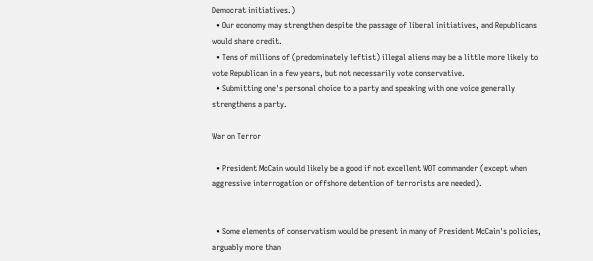Democrat initiatives.)
  • Our economy may strengthen despite the passage of liberal initiatives, and Republicans would share credit.
  • Tens of millions of (predominately leftist) illegal aliens may be a little more likely to vote Republican in a few years, but not necessarily vote conservative.
  • Submitting one's personal choice to a party and speaking with one voice generally strengthens a party.

War on Terror

  • President McCain would likely be a good if not excellent WOT commander (except when aggressive interrogation or offshore detention of terrorists are needed).


  • Some elements of conservatism would be present in many of President McCain's policies, arguably more than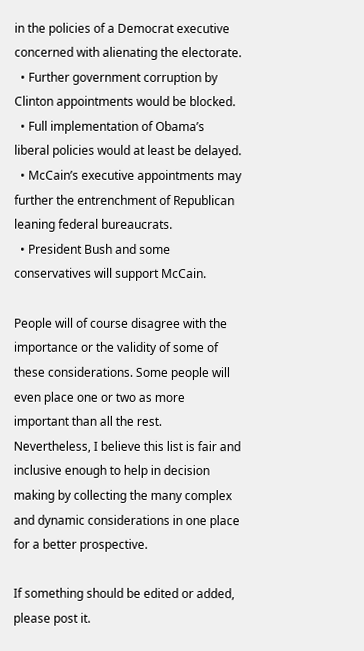in the policies of a Democrat executive concerned with alienating the electorate.
  • Further government corruption by Clinton appointments would be blocked.
  • Full implementation of Obama’s liberal policies would at least be delayed.
  • McCain’s executive appointments may further the entrenchment of Republican leaning federal bureaucrats.
  • President Bush and some conservatives will support McCain.

People will of course disagree with the importance or the validity of some of these considerations. Some people will even place one or two as more important than all the rest. Nevertheless, I believe this list is fair and inclusive enough to help in decision making by collecting the many complex and dynamic considerations in one place for a better prospective.

If something should be edited or added, please post it.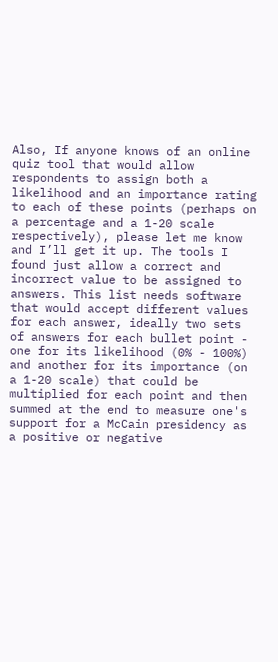Also, If anyone knows of an online quiz tool that would allow respondents to assign both a likelihood and an importance rating to each of these points (perhaps on a percentage and a 1-20 scale respectively), please let me know and I’ll get it up. The tools I found just allow a correct and incorrect value to be assigned to answers. This list needs software that would accept different values for each answer, ideally two sets of answers for each bullet point - one for its likelihood (0% - 100%) and another for its importance (on a 1-20 scale) that could be multiplied for each point and then summed at the end to measure one's support for a McCain presidency as a positive or negative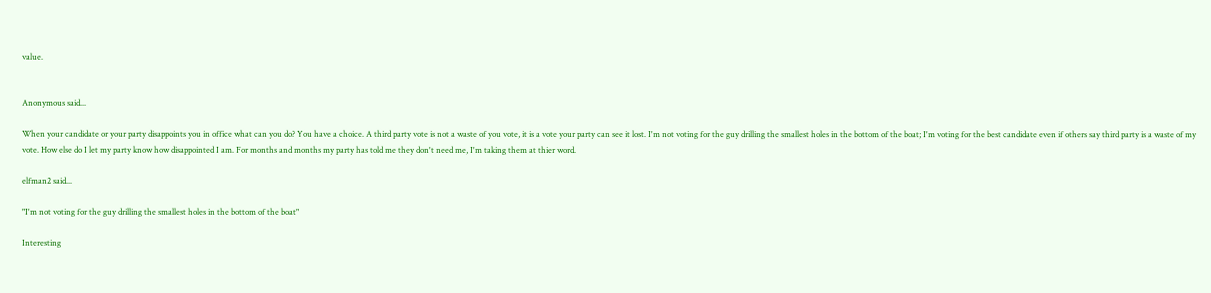value.


Anonymous said...

When your candidate or your party disappoints you in office what can you do? You have a choice. A third party vote is not a waste of you vote, it is a vote your party can see it lost. I'm not voting for the guy drilling the smallest holes in the bottom of the boat; I'm voting for the best candidate even if others say third party is a waste of my vote. How else do I let my party know how disappointed I am. For months and months my party has told me they don't need me, I'm taking them at thier word.

elfman2 said...

"I'm not voting for the guy drilling the smallest holes in the bottom of the boat"

Interesting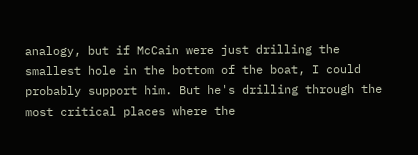analogy, but if McCain were just drilling the smallest hole in the bottom of the boat, I could probably support him. But he's drilling through the most critical places where the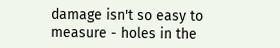damage isn't so easy to measure - holes in the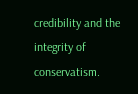credibility and the integrity of conservatism.